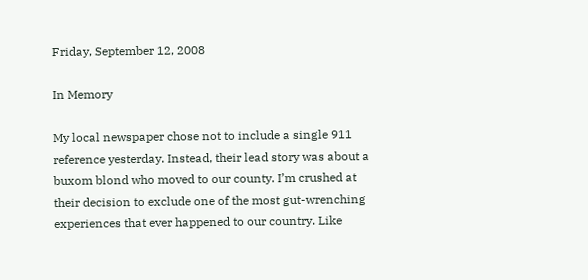Friday, September 12, 2008

In Memory

My local newspaper chose not to include a single 911 reference yesterday. Instead, their lead story was about a buxom blond who moved to our county. I’m crushed at their decision to exclude one of the most gut-wrenching experiences that ever happened to our country. Like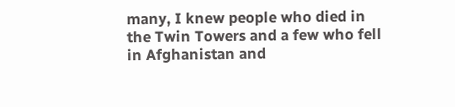many, I knew people who died in the Twin Towers and a few who fell in Afghanistan and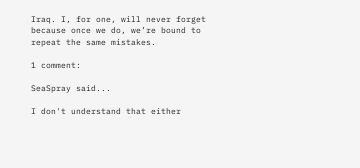Iraq. I, for one, will never forget because once we do, we’re bound to repeat the same mistakes.

1 comment:

SeaSpray said...

I don't understand that either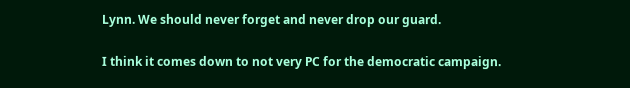Lynn. We should never forget and never drop our guard.

I think it comes down to not very PC for the democratic campaign.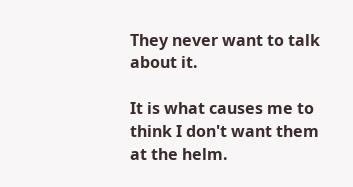They never want to talk about it.

It is what causes me to think I don't want them at the helm.